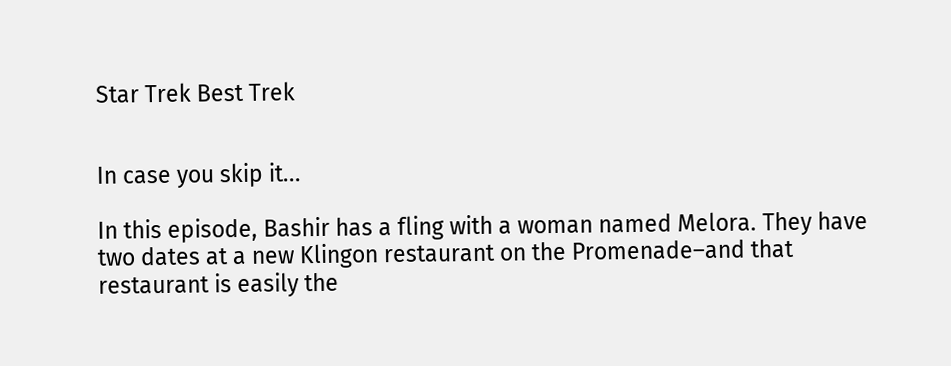Star Trek Best Trek


In case you skip it...

In this episode, Bashir has a fling with a woman named Melora. They have two dates at a new Klingon restaurant on the Promenade–and that restaurant is easily the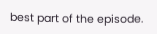best part of the episode.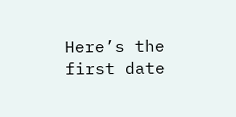Here’s the first date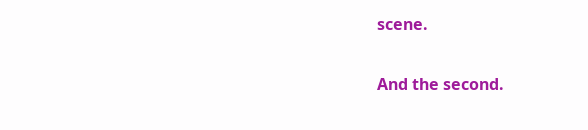scene.

And the second.